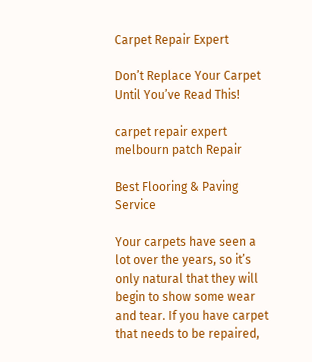Carpet Repair Expert

Don’t Replace Your Carpet Until You’ve Read This!

carpet repair expert melbourn patch Repair

Best Flooring & Paving Service

Your carpets have seen a lot over the years, so it’s only natural that they will begin to show some wear and tear. If you have carpet that needs to be repaired,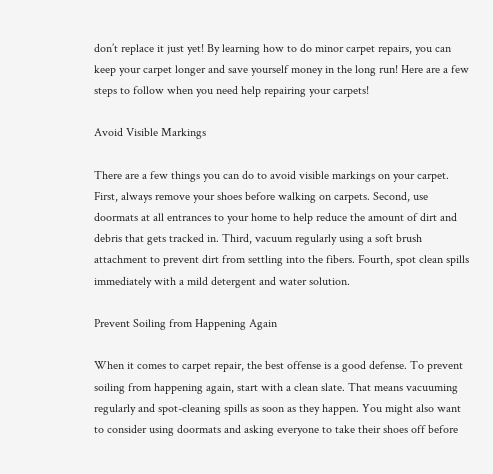don’t replace it just yet! By learning how to do minor carpet repairs, you can keep your carpet longer and save yourself money in the long run! Here are a few steps to follow when you need help repairing your carpets!

Avoid Visible Markings

There are a few things you can do to avoid visible markings on your carpet. First, always remove your shoes before walking on carpets. Second, use doormats at all entrances to your home to help reduce the amount of dirt and debris that gets tracked in. Third, vacuum regularly using a soft brush attachment to prevent dirt from settling into the fibers. Fourth, spot clean spills immediately with a mild detergent and water solution.

Prevent Soiling from Happening Again

When it comes to carpet repair, the best offense is a good defense. To prevent soiling from happening again, start with a clean slate. That means vacuuming regularly and spot-cleaning spills as soon as they happen. You might also want to consider using doormats and asking everyone to take their shoes off before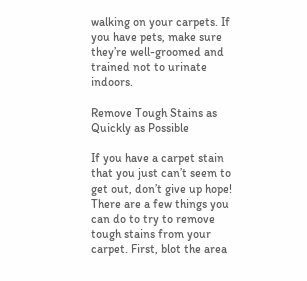walking on your carpets. If you have pets, make sure they’re well-groomed and trained not to urinate indoors.

Remove Tough Stains as Quickly as Possible

If you have a carpet stain that you just can’t seem to get out, don’t give up hope! There are a few things you can do to try to remove tough stains from your carpet. First, blot the area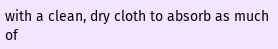with a clean, dry cloth to absorb as much of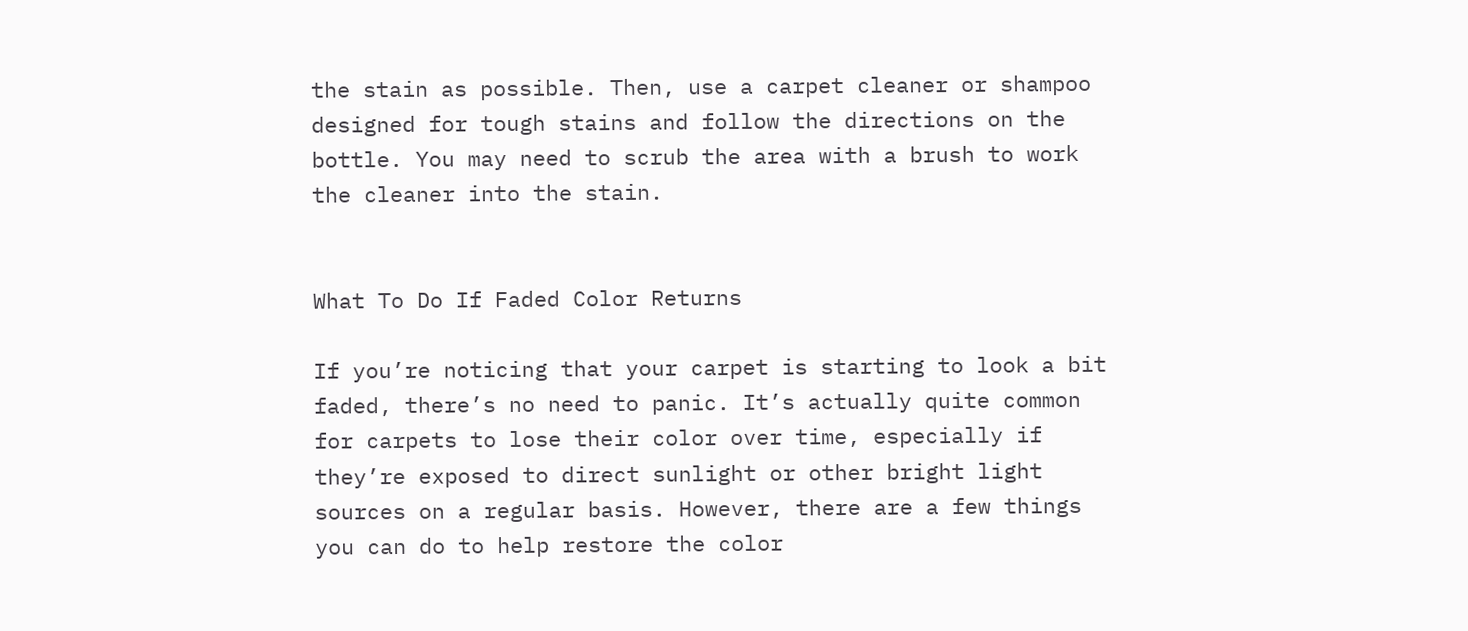the stain as possible. Then, use a carpet cleaner or shampoo designed for tough stains and follow the directions on the bottle. You may need to scrub the area with a brush to work the cleaner into the stain.


What To Do If Faded Color Returns

If you’re noticing that your carpet is starting to look a bit faded, there’s no need to panic. It’s actually quite common for carpets to lose their color over time, especially if they’re exposed to direct sunlight or other bright light sources on a regular basis. However, there are a few things you can do to help restore the color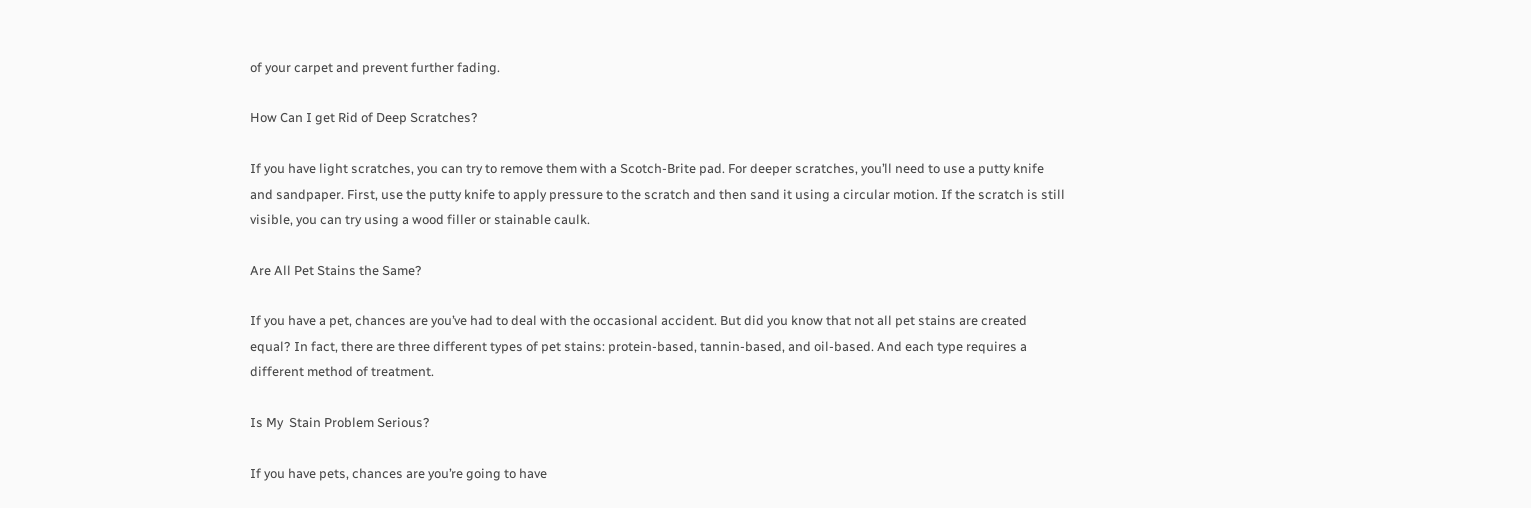of your carpet and prevent further fading.

How Can I get Rid of Deep Scratches?

If you have light scratches, you can try to remove them with a Scotch-Brite pad. For deeper scratches, you’ll need to use a putty knife and sandpaper. First, use the putty knife to apply pressure to the scratch and then sand it using a circular motion. If the scratch is still visible, you can try using a wood filler or stainable caulk.

Are All Pet Stains the Same?

If you have a pet, chances are you’ve had to deal with the occasional accident. But did you know that not all pet stains are created equal? In fact, there are three different types of pet stains: protein-based, tannin-based, and oil-based. And each type requires a different method of treatment.

Is My  Stain Problem Serious?

If you have pets, chances are you’re going to have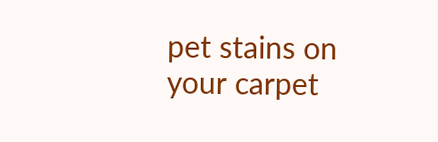pet stains on your carpet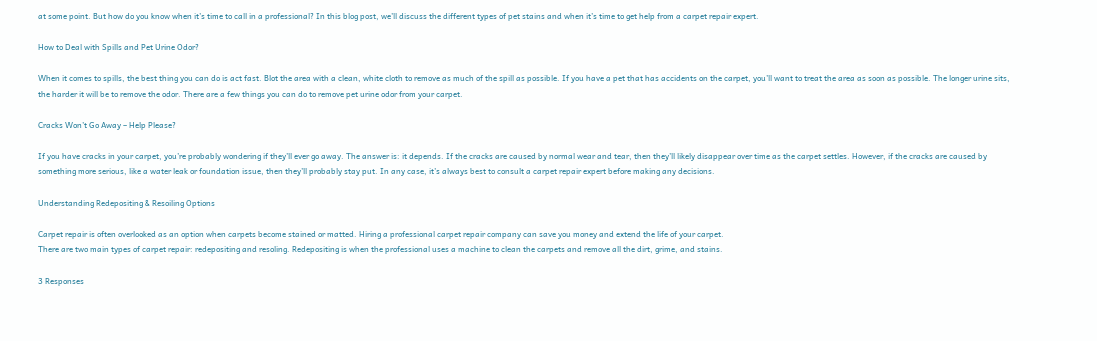at some point. But how do you know when it’s time to call in a professional? In this blog post, we’ll discuss the different types of pet stains and when it’s time to get help from a carpet repair expert.

How to Deal with Spills and Pet Urine Odor?

When it comes to spills, the best thing you can do is act fast. Blot the area with a clean, white cloth to remove as much of the spill as possible. If you have a pet that has accidents on the carpet, you’ll want to treat the area as soon as possible. The longer urine sits, the harder it will be to remove the odor. There are a few things you can do to remove pet urine odor from your carpet.

Cracks Won’t Go Away – Help Please?

If you have cracks in your carpet, you’re probably wondering if they’ll ever go away. The answer is: it depends. If the cracks are caused by normal wear and tear, then they’ll likely disappear over time as the carpet settles. However, if the cracks are caused by something more serious, like a water leak or foundation issue, then they’ll probably stay put. In any case, it’s always best to consult a carpet repair expert before making any decisions.

Understanding Redepositing & Resoiling Options

Carpet repair is often overlooked as an option when carpets become stained or matted. Hiring a professional carpet repair company can save you money and extend the life of your carpet.
There are two main types of carpet repair: redepositing and resoling. Redepositing is when the professional uses a machine to clean the carpets and remove all the dirt, grime, and stains.

3 Responses